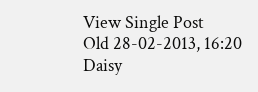View Single Post
Old 28-02-2013, 16:20
Daisy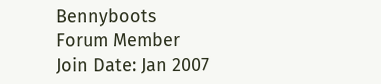Bennyboots
Forum Member
Join Date: Jan 2007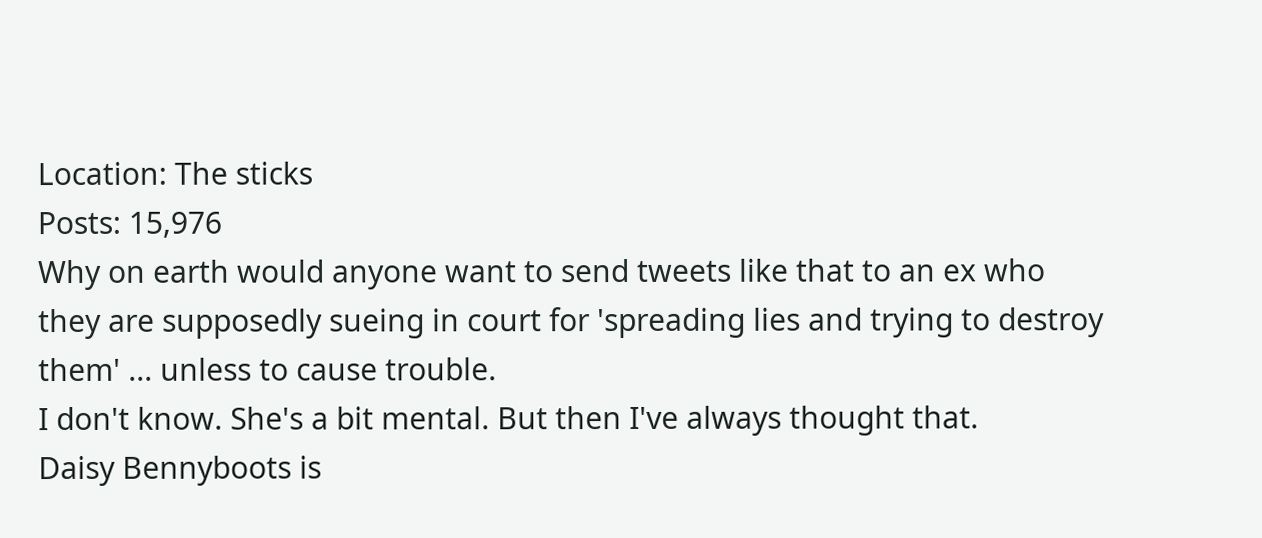Location: The sticks
Posts: 15,976
Why on earth would anyone want to send tweets like that to an ex who they are supposedly sueing in court for 'spreading lies and trying to destroy them' ... unless to cause trouble.
I don't know. She's a bit mental. But then I've always thought that.
Daisy Bennyboots is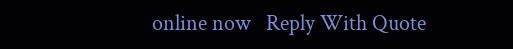online now   Reply With Quote